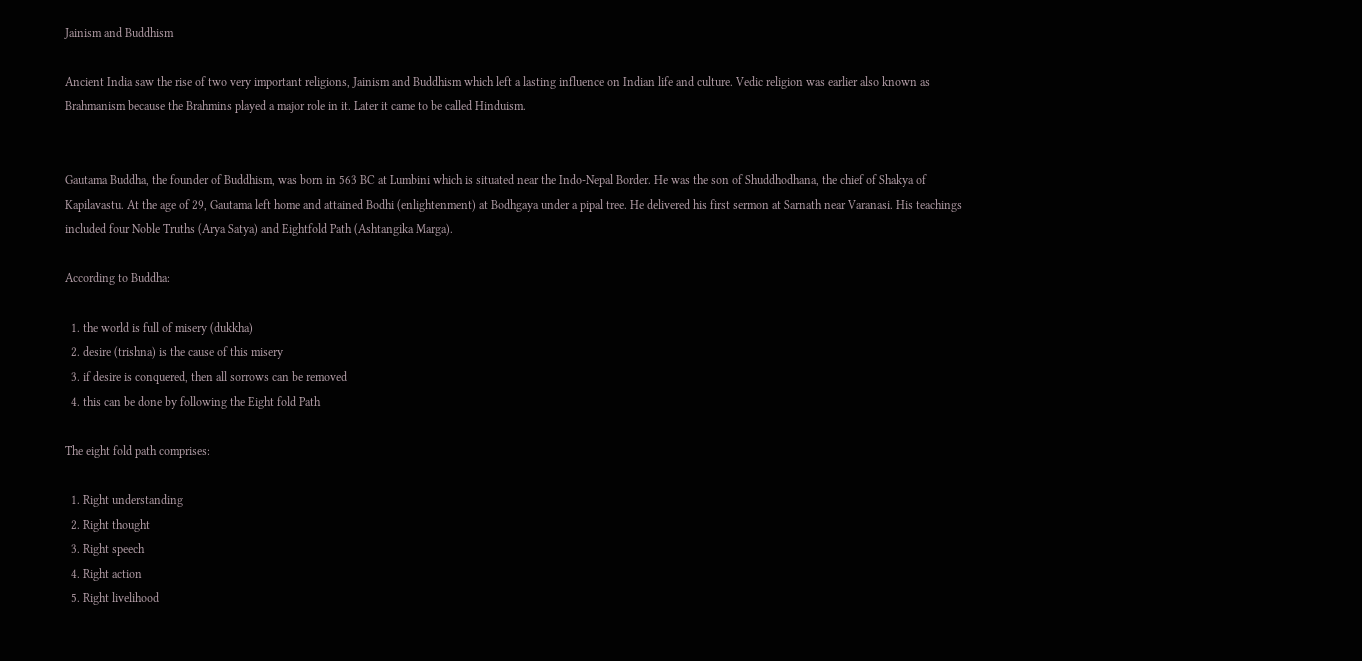Jainism and Buddhism

Ancient India saw the rise of two very important religions, Jainism and Buddhism which left a lasting influence on Indian life and culture. Vedic religion was earlier also known as Brahmanism because the Brahmins played a major role in it. Later it came to be called Hinduism.


Gautama Buddha, the founder of Buddhism, was born in 563 BC at Lumbini which is situated near the Indo-Nepal Border. He was the son of Shuddhodhana, the chief of Shakya of Kapilavastu. At the age of 29, Gautama left home and attained Bodhi (enlightenment) at Bodhgaya under a pipal tree. He delivered his first sermon at Sarnath near Varanasi. His teachings included four Noble Truths (Arya Satya) and Eightfold Path (Ashtangika Marga).

According to Buddha:

  1. the world is full of misery (dukkha)
  2. desire (trishna) is the cause of this misery
  3. if desire is conquered, then all sorrows can be removed
  4. this can be done by following the Eight fold Path

The eight fold path comprises:

  1. Right understanding
  2. Right thought
  3. Right speech
  4. Right action
  5. Right livelihood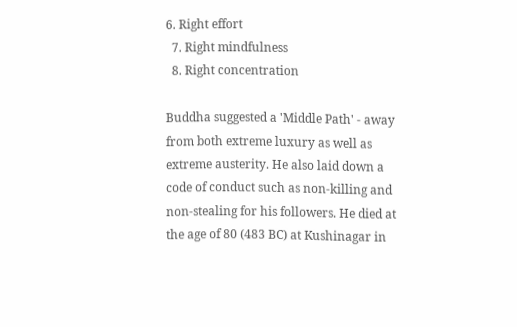6. Right effort
  7. Right mindfulness
  8. Right concentration

Buddha suggested a 'Middle Path' - away from both extreme luxury as well as extreme austerity. He also laid down a code of conduct such as non-killing and non-stealing for his followers. He died at the age of 80 (483 BC) at Kushinagar in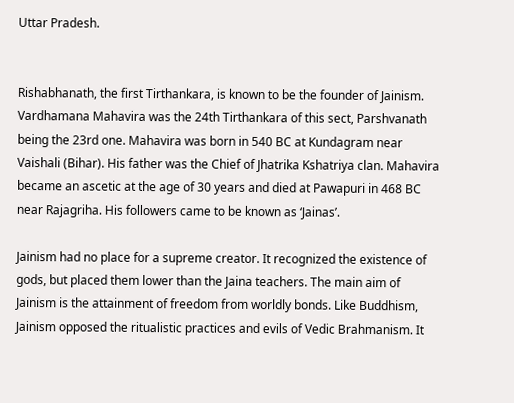Uttar Pradesh.


Rishabhanath, the first Tirthankara, is known to be the founder of Jainism. Vardhamana Mahavira was the 24th Tirthankara of this sect, Parshvanath being the 23rd one. Mahavira was born in 540 BC at Kundagram near Vaishali (Bihar). His father was the Chief of Jhatrika Kshatriya clan. Mahavira became an ascetic at the age of 30 years and died at Pawapuri in 468 BC near Rajagriha. His followers came to be known as ‘Jainas’.

Jainism had no place for a supreme creator. It recognized the existence of gods, but placed them lower than the Jaina teachers. The main aim of Jainism is the attainment of freedom from worldly bonds. Like Buddhism, Jainism opposed the ritualistic practices and evils of Vedic Brahmanism. It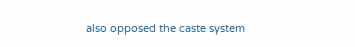also opposed the caste system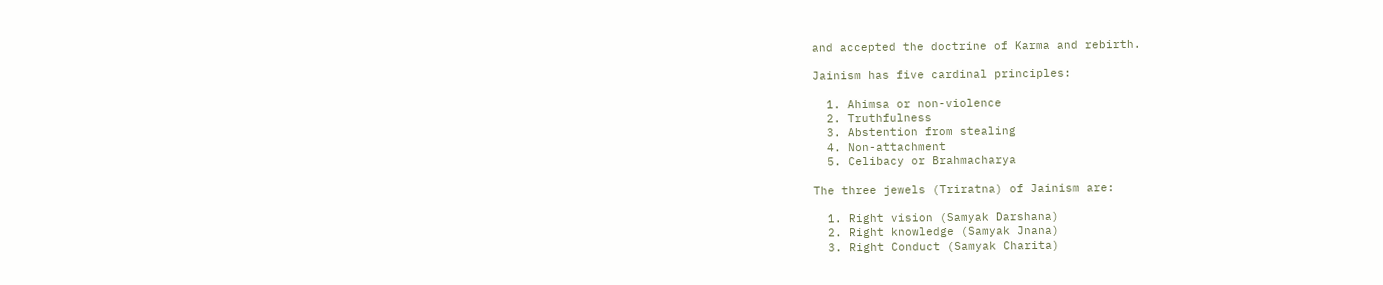and accepted the doctrine of Karma and rebirth.

Jainism has five cardinal principles:

  1. Ahimsa or non-violence
  2. Truthfulness
  3. Abstention from stealing
  4. Non-attachment
  5. Celibacy or Brahmacharya

The three jewels (Triratna) of Jainism are:

  1. Right vision (Samyak Darshana)
  2. Right knowledge (Samyak Jnana)
  3. Right Conduct (Samyak Charita)